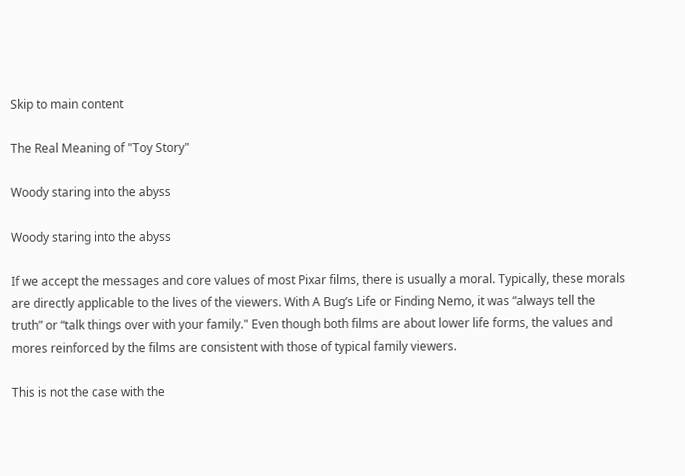Skip to main content

The Real Meaning of "Toy Story"

Woody staring into the abyss

Woody staring into the abyss

If we accept the messages and core values of most Pixar films, there is usually a moral. Typically, these morals are directly applicable to the lives of the viewers. With A Bug’s Life or Finding Nemo, it was “always tell the truth” or “talk things over with your family." Even though both films are about lower life forms, the values and mores reinforced by the films are consistent with those of typical family viewers.

This is not the case with the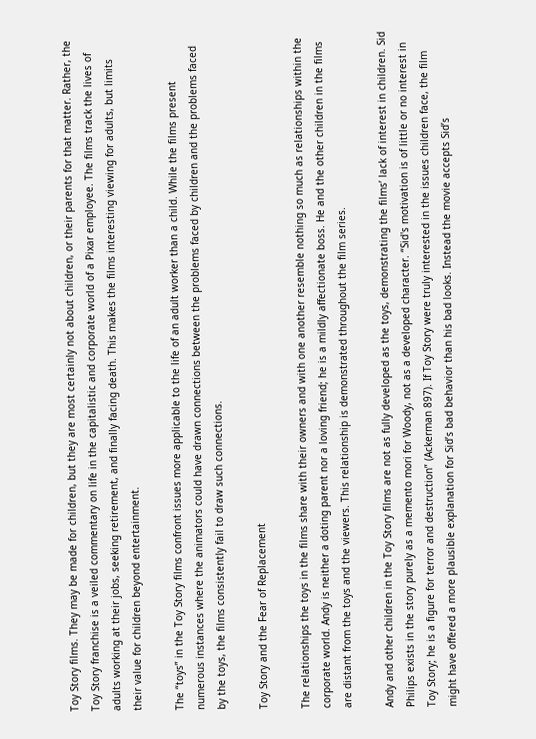Toy Story films. They may be made for children, but they are most certainly not about children, or their parents for that matter. Rather, the Toy Story franchise is a veiled commentary on life in the capitalistic and corporate world of a Pixar employee. The films track the lives of adults working at their jobs, seeking retirement, and finally facing death. This makes the films interesting viewing for adults, but limits their value for children beyond entertainment.

The “toys” in the Toy Story films confront issues more applicable to the life of an adult worker than a child. While the films present numerous instances where the animators could have drawn connections between the problems faced by children and the problems faced by the toys, the films consistently fail to draw such connections.

Toy Story and the Fear of Replacement

The relationships the toys in the films share with their owners and with one another resemble nothing so much as relationships within the corporate world. Andy is neither a doting parent nor a loving friend; he is a mildly affectionate boss. He and the other children in the films are distant from the toys and the viewers. This relationship is demonstrated throughout the film series.

Andy and other children in the Toy Story films are not as fully developed as the toys, demonstrating the films’ lack of interest in children. Sid Philips exists in the story purely as a memento mori for Woody, not as a developed character. “Sid's motivation is of little or no interest in Toy Story; he is a figure for terror and destruction” (Ackerman 897). If Toy Story were truly interested in the issues children face, the film might have offered a more plausible explanation for Sid’s bad behavior than his bad looks. Instead the movie accepts Sid’s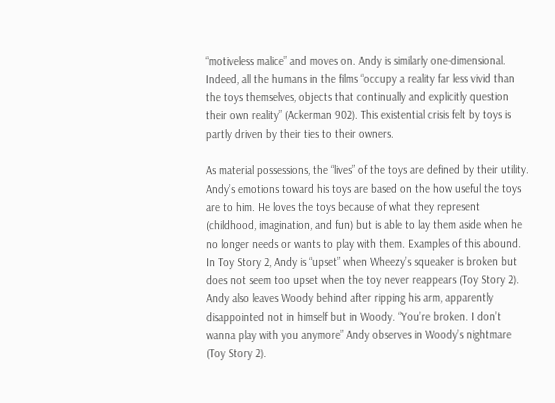“motiveless malice” and moves on. Andy is similarly one-dimensional. Indeed, all the humans in the films “occupy a reality far less vivid than the toys themselves, objects that continually and explicitly question their own reality” (Ackerman 902). This existential crisis felt by toys is partly driven by their ties to their owners.

As material possessions, the “lives” of the toys are defined by their utility. Andy’s emotions toward his toys are based on the how useful the toys are to him. He loves the toys because of what they represent (childhood, imagination, and fun) but is able to lay them aside when he no longer needs or wants to play with them. Examples of this abound. In Toy Story 2, Andy is “upset” when Wheezy’s squeaker is broken but does not seem too upset when the toy never reappears (Toy Story 2). Andy also leaves Woody behind after ripping his arm, apparently disappointed not in himself but in Woody. “You’re broken. I don’t wanna play with you anymore” Andy observes in Woody’s nightmare (Toy Story 2).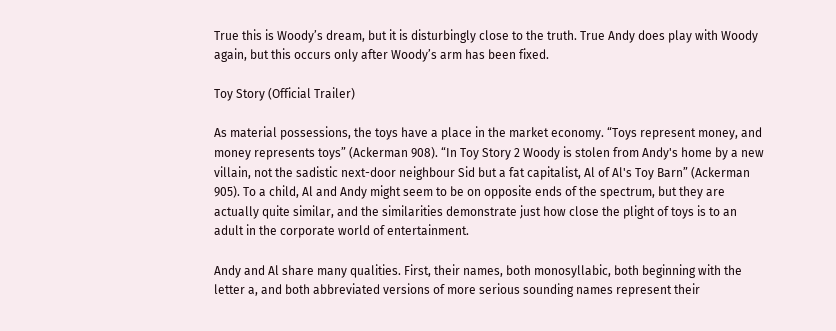True this is Woody’s dream, but it is disturbingly close to the truth. True Andy does play with Woody again, but this occurs only after Woody’s arm has been fixed.

Toy Story (Official Trailer)

As material possessions, the toys have a place in the market economy. “Toys represent money, and money represents toys” (Ackerman 908). “In Toy Story 2 Woody is stolen from Andy's home by a new villain, not the sadistic next-door neighbour Sid but a fat capitalist, Al of Al's Toy Barn” (Ackerman 905). To a child, Al and Andy might seem to be on opposite ends of the spectrum, but they are actually quite similar, and the similarities demonstrate just how close the plight of toys is to an adult in the corporate world of entertainment.

Andy and Al share many qualities. First, their names, both monosyllabic, both beginning with the letter a, and both abbreviated versions of more serious sounding names represent their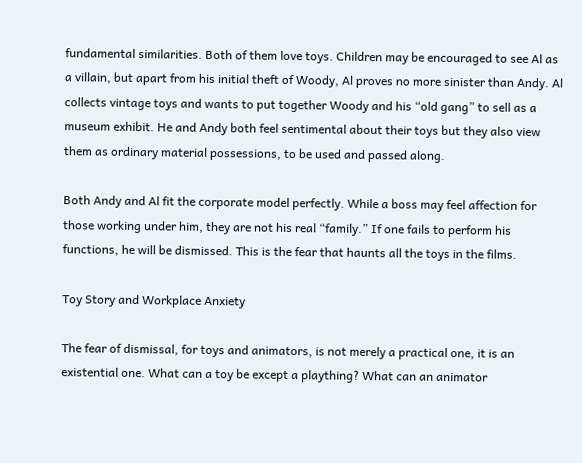fundamental similarities. Both of them love toys. Children may be encouraged to see Al as a villain, but apart from his initial theft of Woody, Al proves no more sinister than Andy. Al collects vintage toys and wants to put together Woody and his “old gang” to sell as a museum exhibit. He and Andy both feel sentimental about their toys but they also view them as ordinary material possessions, to be used and passed along.

Both Andy and Al fit the corporate model perfectly. While a boss may feel affection for those working under him, they are not his real “family.” If one fails to perform his functions, he will be dismissed. This is the fear that haunts all the toys in the films.

Toy Story and Workplace Anxiety

The fear of dismissal, for toys and animators, is not merely a practical one, it is an existential one. What can a toy be except a plaything? What can an animator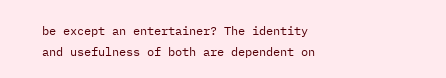be except an entertainer? The identity and usefulness of both are dependent on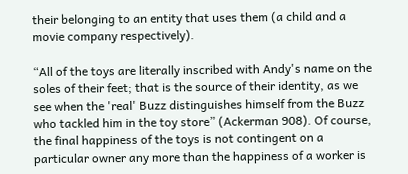their belonging to an entity that uses them (a child and a movie company respectively).

“All of the toys are literally inscribed with Andy's name on the soles of their feet; that is the source of their identity, as we see when the 'real' Buzz distinguishes himself from the Buzz who tackled him in the toy store” (Ackerman 908). Of course, the final happiness of the toys is not contingent on a particular owner any more than the happiness of a worker is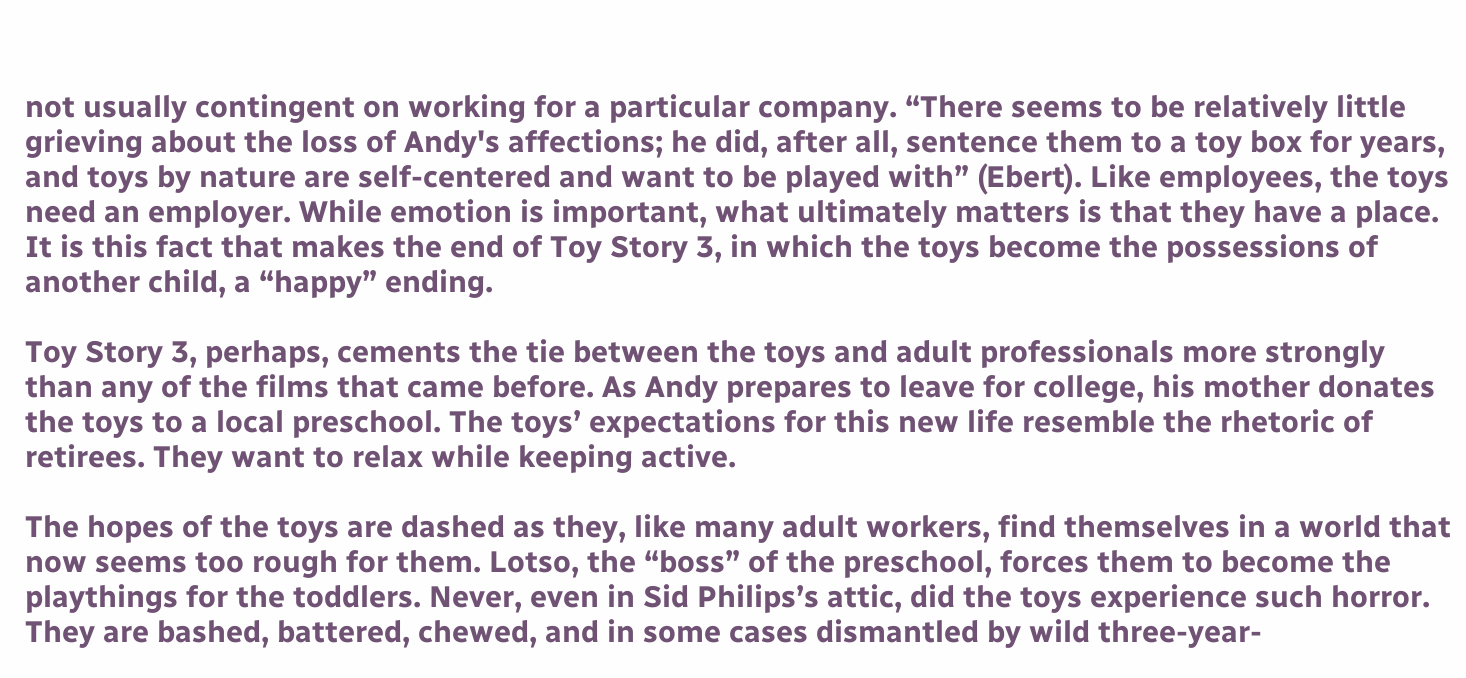not usually contingent on working for a particular company. “There seems to be relatively little grieving about the loss of Andy's affections; he did, after all, sentence them to a toy box for years, and toys by nature are self-centered and want to be played with” (Ebert). Like employees, the toys need an employer. While emotion is important, what ultimately matters is that they have a place. It is this fact that makes the end of Toy Story 3, in which the toys become the possessions of another child, a “happy” ending.

Toy Story 3, perhaps, cements the tie between the toys and adult professionals more strongly than any of the films that came before. As Andy prepares to leave for college, his mother donates the toys to a local preschool. The toys’ expectations for this new life resemble the rhetoric of retirees. They want to relax while keeping active.

The hopes of the toys are dashed as they, like many adult workers, find themselves in a world that now seems too rough for them. Lotso, the “boss” of the preschool, forces them to become the playthings for the toddlers. Never, even in Sid Philips’s attic, did the toys experience such horror. They are bashed, battered, chewed, and in some cases dismantled by wild three-year-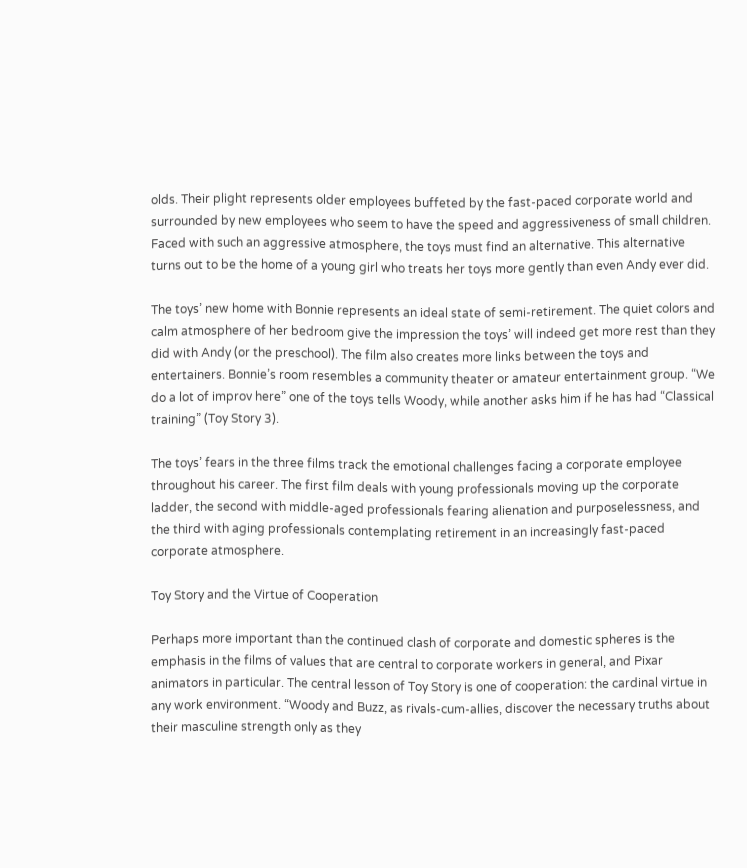olds. Their plight represents older employees buffeted by the fast-paced corporate world and surrounded by new employees who seem to have the speed and aggressiveness of small children. Faced with such an aggressive atmosphere, the toys must find an alternative. This alternative turns out to be the home of a young girl who treats her toys more gently than even Andy ever did.

The toys’ new home with Bonnie represents an ideal state of semi-retirement. The quiet colors and calm atmosphere of her bedroom give the impression the toys’ will indeed get more rest than they did with Andy (or the preschool). The film also creates more links between the toys and entertainers. Bonnie’s room resembles a community theater or amateur entertainment group. “We do a lot of improv here” one of the toys tells Woody, while another asks him if he has had “Classical training” (Toy Story 3).

The toys’ fears in the three films track the emotional challenges facing a corporate employee throughout his career. The first film deals with young professionals moving up the corporate ladder, the second with middle-aged professionals fearing alienation and purposelessness, and the third with aging professionals contemplating retirement in an increasingly fast-paced corporate atmosphere.

Toy Story and the Virtue of Cooperation

Perhaps more important than the continued clash of corporate and domestic spheres is the emphasis in the films of values that are central to corporate workers in general, and Pixar animators in particular. The central lesson of Toy Story is one of cooperation: the cardinal virtue in any work environment. “Woody and Buzz, as rivals-cum-allies, discover the necessary truths about their masculine strength only as they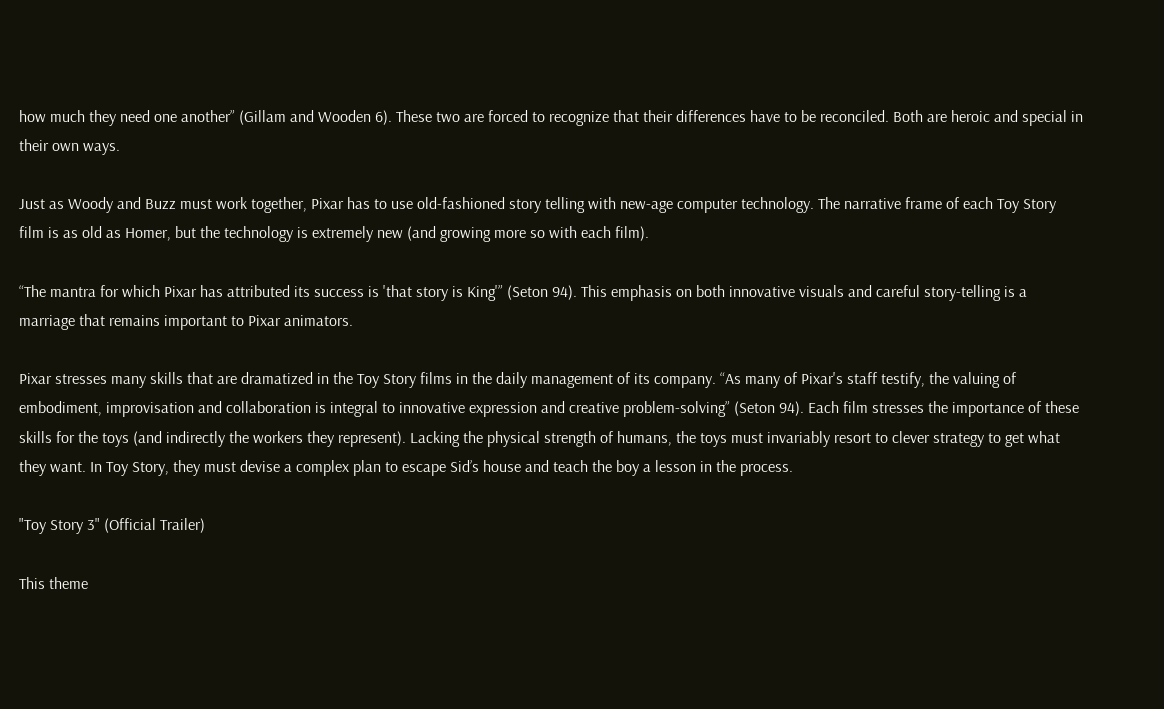how much they need one another” (Gillam and Wooden 6). These two are forced to recognize that their differences have to be reconciled. Both are heroic and special in their own ways.

Just as Woody and Buzz must work together, Pixar has to use old-fashioned story telling with new-age computer technology. The narrative frame of each Toy Story film is as old as Homer, but the technology is extremely new (and growing more so with each film).

“The mantra for which Pixar has attributed its success is 'that story is King'” (Seton 94). This emphasis on both innovative visuals and careful story-telling is a marriage that remains important to Pixar animators.

Pixar stresses many skills that are dramatized in the Toy Story films in the daily management of its company. “As many of Pixar's staff testify, the valuing of embodiment, improvisation and collaboration is integral to innovative expression and creative problem-solving” (Seton 94). Each film stresses the importance of these skills for the toys (and indirectly the workers they represent). Lacking the physical strength of humans, the toys must invariably resort to clever strategy to get what they want. In Toy Story, they must devise a complex plan to escape Sid’s house and teach the boy a lesson in the process.

"Toy Story 3" (Official Trailer)

This theme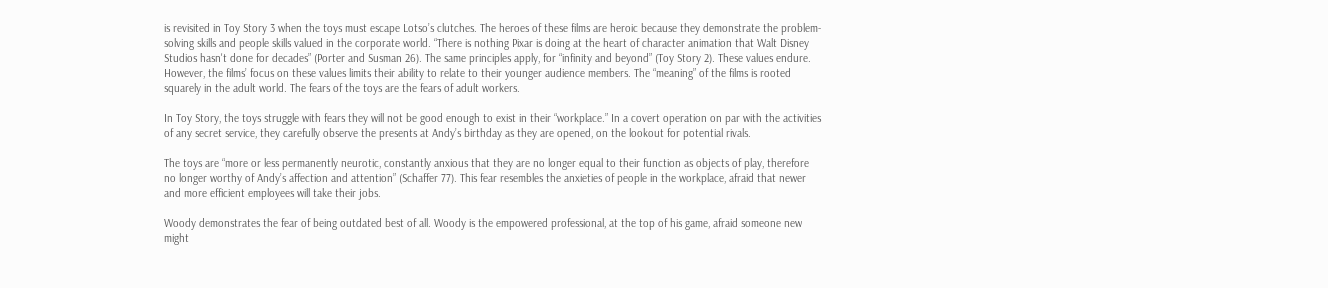is revisited in Toy Story 3 when the toys must escape Lotso’s clutches. The heroes of these films are heroic because they demonstrate the problem-solving skills and people skills valued in the corporate world. “There is nothing Pixar is doing at the heart of character animation that Walt Disney Studios hasn't done for decades” (Porter and Susman 26). The same principles apply, for “infinity and beyond” (Toy Story 2). These values endure. However, the films’ focus on these values limits their ability to relate to their younger audience members. The “meaning” of the films is rooted squarely in the adult world. The fears of the toys are the fears of adult workers.

In Toy Story, the toys struggle with fears they will not be good enough to exist in their “workplace.” In a covert operation on par with the activities of any secret service, they carefully observe the presents at Andy’s birthday as they are opened, on the lookout for potential rivals.

The toys are “more or less permanently neurotic, constantly anxious that they are no longer equal to their function as objects of play, therefore no longer worthy of Andy’s affection and attention” (Schaffer 77). This fear resembles the anxieties of people in the workplace, afraid that newer and more efficient employees will take their jobs.

Woody demonstrates the fear of being outdated best of all. Woody is the empowered professional, at the top of his game, afraid someone new might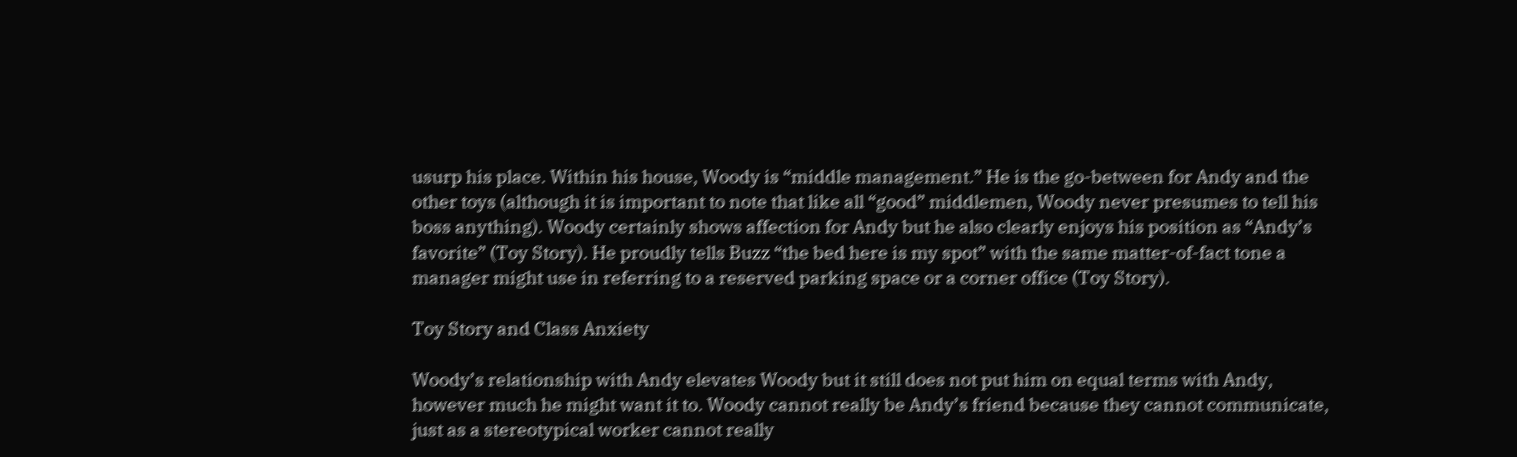usurp his place. Within his house, Woody is “middle management.” He is the go-between for Andy and the other toys (although it is important to note that like all “good” middlemen, Woody never presumes to tell his boss anything). Woody certainly shows affection for Andy but he also clearly enjoys his position as “Andy’s favorite” (Toy Story). He proudly tells Buzz “the bed here is my spot” with the same matter-of-fact tone a manager might use in referring to a reserved parking space or a corner office (Toy Story).

Toy Story and Class Anxiety

Woody’s relationship with Andy elevates Woody but it still does not put him on equal terms with Andy, however much he might want it to. Woody cannot really be Andy’s friend because they cannot communicate, just as a stereotypical worker cannot really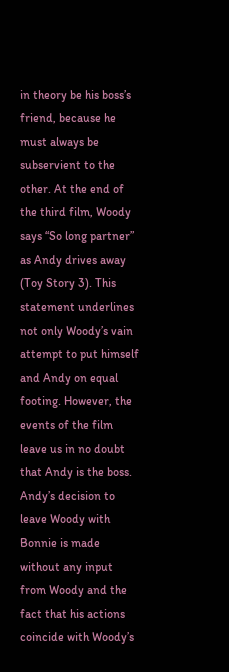in theory be his boss’s friend, because he must always be subservient to the other. At the end of the third film, Woody says “So long partner” as Andy drives away (Toy Story 3). This statement underlines not only Woody’s vain attempt to put himself and Andy on equal footing. However, the events of the film leave us in no doubt that Andy is the boss. Andy’s decision to leave Woody with Bonnie is made without any input from Woody and the fact that his actions coincide with Woody’s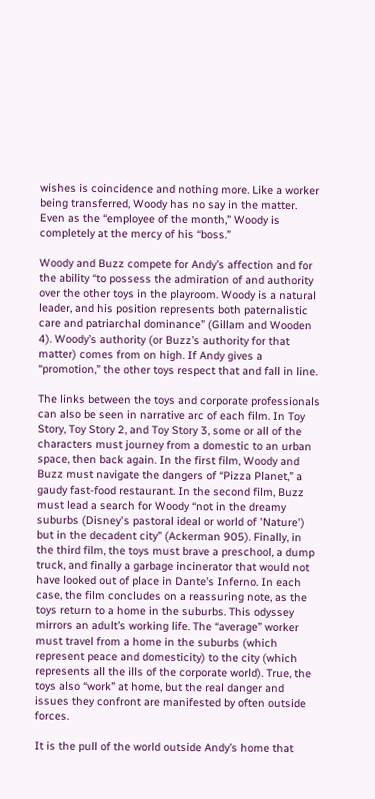wishes is coincidence and nothing more. Like a worker being transferred, Woody has no say in the matter. Even as the “employee of the month,” Woody is completely at the mercy of his “boss.”

Woody and Buzz compete for Andy’s affection and for the ability “to possess the admiration of and authority over the other toys in the playroom. Woody is a natural leader, and his position represents both paternalistic care and patriarchal dominance” (Gillam and Wooden 4). Woody’s authority (or Buzz’s authority for that matter) comes from on high. If Andy gives a “promotion,” the other toys respect that and fall in line.

The links between the toys and corporate professionals can also be seen in narrative arc of each film. In Toy Story, Toy Story 2, and Toy Story 3, some or all of the characters must journey from a domestic to an urban space, then back again. In the first film, Woody and Buzz must navigate the dangers of “Pizza Planet,” a gaudy fast-food restaurant. In the second film, Buzz must lead a search for Woody “not in the dreamy suburbs (Disney's pastoral ideal or world of 'Nature') but in the decadent city” (Ackerman 905). Finally, in the third film, the toys must brave a preschool, a dump truck, and finally a garbage incinerator that would not have looked out of place in Dante’s Inferno. In each case, the film concludes on a reassuring note, as the toys return to a home in the suburbs. This odyssey mirrors an adult’s working life. The “average” worker must travel from a home in the suburbs (which represent peace and domesticity) to the city (which represents all the ills of the corporate world). True, the toys also “work” at home, but the real danger and issues they confront are manifested by often outside forces.

It is the pull of the world outside Andy’s home that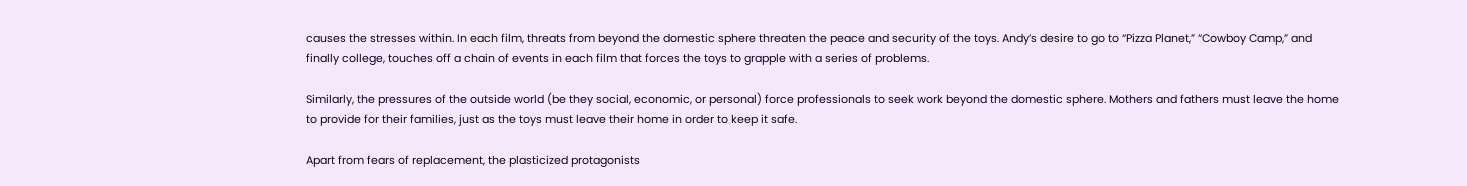causes the stresses within. In each film, threats from beyond the domestic sphere threaten the peace and security of the toys. Andy’s desire to go to “Pizza Planet,” “Cowboy Camp,” and finally college, touches off a chain of events in each film that forces the toys to grapple with a series of problems.

Similarly, the pressures of the outside world (be they social, economic, or personal) force professionals to seek work beyond the domestic sphere. Mothers and fathers must leave the home to provide for their families, just as the toys must leave their home in order to keep it safe.

Apart from fears of replacement, the plasticized protagonists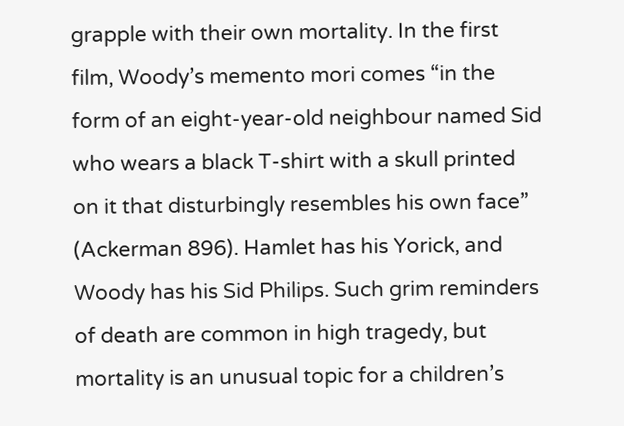grapple with their own mortality. In the first film, Woody’s memento mori comes “in the form of an eight-year-old neighbour named Sid who wears a black T-shirt with a skull printed on it that disturbingly resembles his own face” (Ackerman 896). Hamlet has his Yorick, and Woody has his Sid Philips. Such grim reminders of death are common in high tragedy, but mortality is an unusual topic for a children’s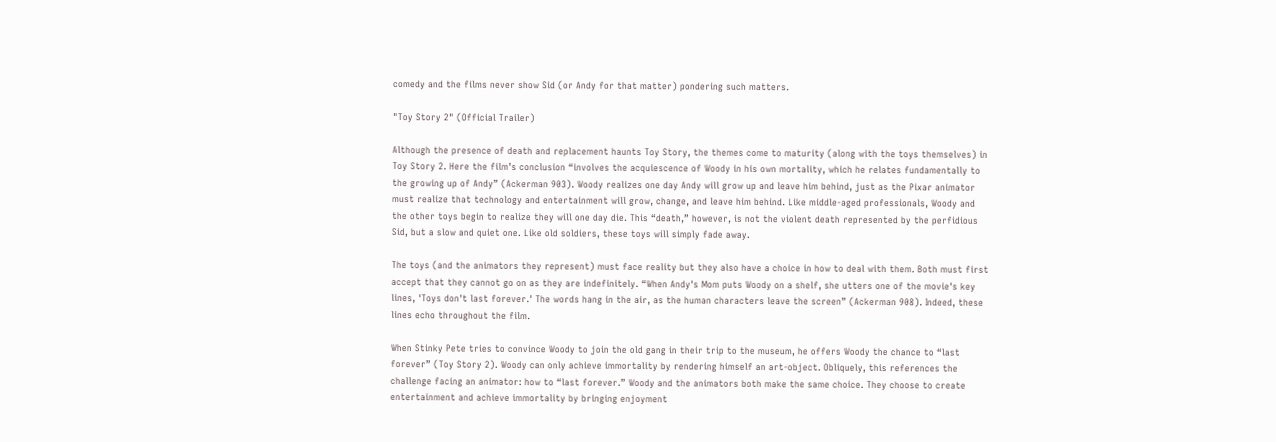comedy and the films never show Sid (or Andy for that matter) pondering such matters.

"Toy Story 2" (Official Trailer)

Although the presence of death and replacement haunts Toy Story, the themes come to maturity (along with the toys themselves) in Toy Story 2. Here the film’s conclusion “involves the acquiescence of Woody in his own mortality, which he relates fundamentally to the growing up of Andy” (Ackerman 903). Woody realizes one day Andy will grow up and leave him behind, just as the Pixar animator must realize that technology and entertainment will grow, change, and leave him behind. Like middle-aged professionals, Woody and the other toys begin to realize they will one day die. This “death,” however, is not the violent death represented by the perfidious Sid, but a slow and quiet one. Like old soldiers, these toys will simply fade away.

The toys (and the animators they represent) must face reality but they also have a choice in how to deal with them. Both must first accept that they cannot go on as they are indefinitely. “When Andy's Mom puts Woody on a shelf, she utters one of the movie's key lines, 'Toys don't last forever.' The words hang in the air, as the human characters leave the screen” (Ackerman 908). Indeed, these lines echo throughout the film.

When Stinky Pete tries to convince Woody to join the old gang in their trip to the museum, he offers Woody the chance to “last forever” (Toy Story 2). Woody can only achieve immortality by rendering himself an art-object. Obliquely, this references the challenge facing an animator: how to “last forever.” Woody and the animators both make the same choice. They choose to create entertainment and achieve immortality by bringing enjoyment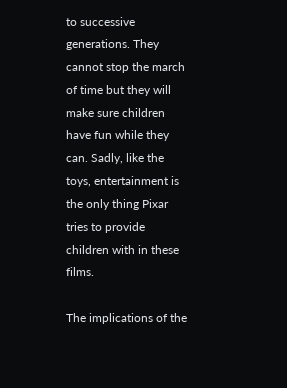to successive generations. They cannot stop the march of time but they will make sure children have fun while they can. Sadly, like the toys, entertainment is the only thing Pixar tries to provide children with in these films.

The implications of the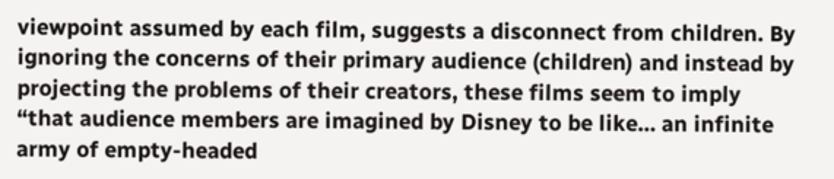viewpoint assumed by each film, suggests a disconnect from children. By ignoring the concerns of their primary audience (children) and instead by projecting the problems of their creators, these films seem to imply “that audience members are imagined by Disney to be like… an infinite army of empty-headed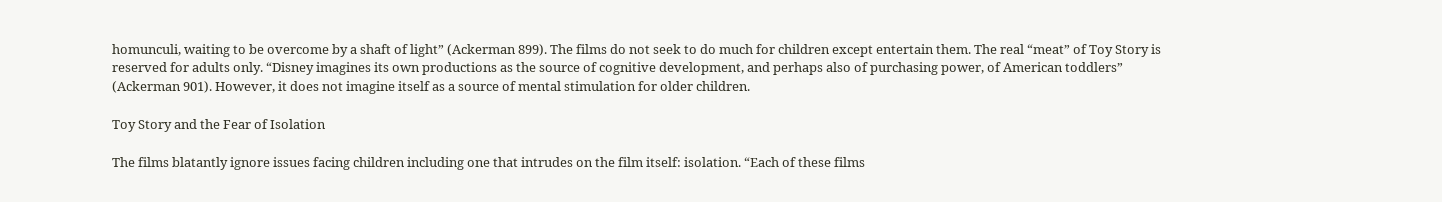homunculi, waiting to be overcome by a shaft of light” (Ackerman 899). The films do not seek to do much for children except entertain them. The real “meat” of Toy Story is reserved for adults only. “Disney imagines its own productions as the source of cognitive development, and perhaps also of purchasing power, of American toddlers” (Ackerman 901). However, it does not imagine itself as a source of mental stimulation for older children.

Toy Story and the Fear of Isolation

The films blatantly ignore issues facing children including one that intrudes on the film itself: isolation. “Each of these films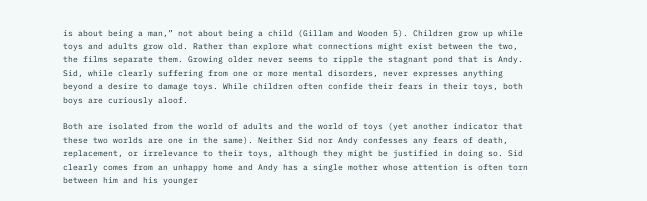is about being a man,” not about being a child (Gillam and Wooden 5). Children grow up while toys and adults grow old. Rather than explore what connections might exist between the two, the films separate them. Growing older never seems to ripple the stagnant pond that is Andy. Sid, while clearly suffering from one or more mental disorders, never expresses anything beyond a desire to damage toys. While children often confide their fears in their toys, both boys are curiously aloof.

Both are isolated from the world of adults and the world of toys (yet another indicator that these two worlds are one in the same). Neither Sid nor Andy confesses any fears of death, replacement, or irrelevance to their toys, although they might be justified in doing so. Sid clearly comes from an unhappy home and Andy has a single mother whose attention is often torn between him and his younger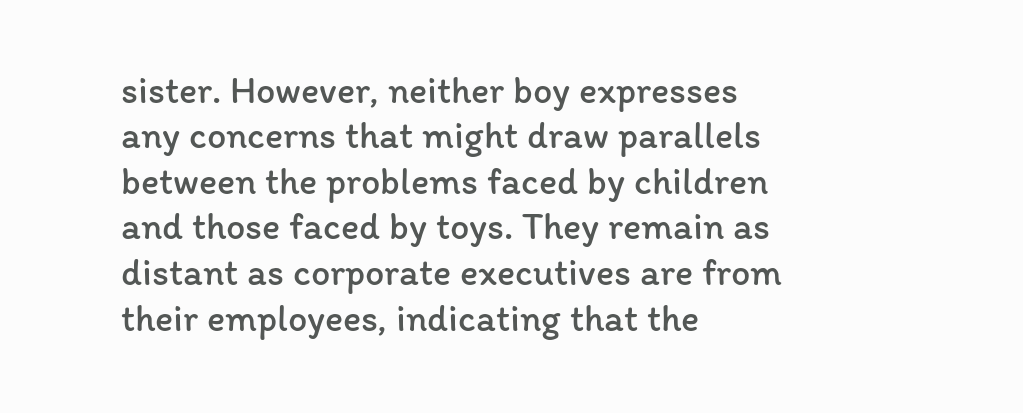sister. However, neither boy expresses any concerns that might draw parallels between the problems faced by children and those faced by toys. They remain as distant as corporate executives are from their employees, indicating that the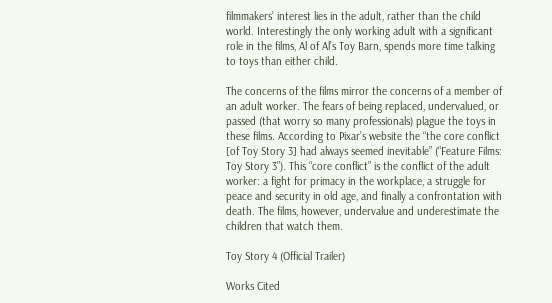filmmakers’ interest lies in the adult, rather than the child world. Interestingly the only working adult with a significant role in the films, Al of Al’s Toy Barn, spends more time talking to toys than either child.

The concerns of the films mirror the concerns of a member of an adult worker. The fears of being replaced, undervalued, or passed (that worry so many professionals) plague the toys in these films. According to Pixar’s website the “the core conflict [of Toy Story 3] had always seemed inevitable” (“Feature Films: Toy Story 3”). This “core conflict” is the conflict of the adult worker: a fight for primacy in the workplace, a struggle for peace and security in old age, and finally a confrontation with death. The films, however, undervalue and underestimate the children that watch them.

Toy Story 4 (Official Trailer)

Works Cited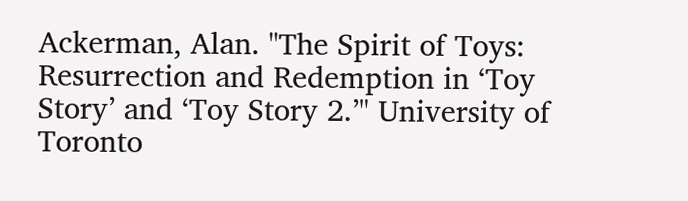Ackerman, Alan. "The Spirit of Toys: Resurrection and Redemption in ‘Toy Story’ and ‘Toy Story 2.’" University of Toronto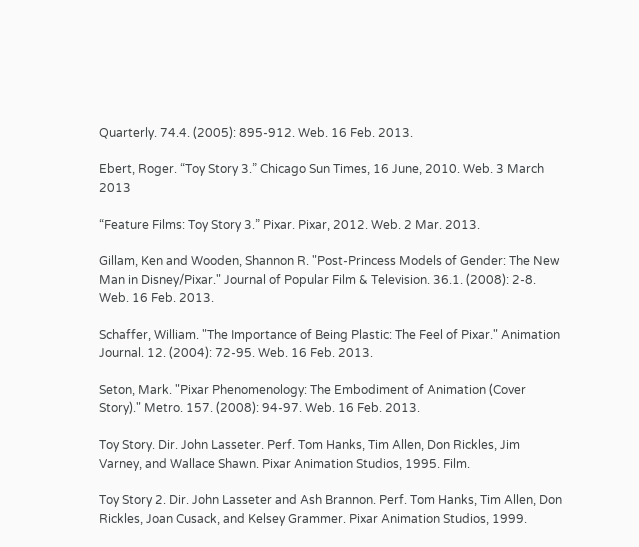Quarterly. 74.4. (2005): 895-912. Web. 16 Feb. 2013.

Ebert, Roger. “Toy Story 3.” Chicago Sun Times, 16 June, 2010. Web. 3 March 2013

“Feature Films: Toy Story 3.” Pixar. Pixar, 2012. Web. 2 Mar. 2013.

Gillam, Ken and Wooden, Shannon R. "Post-Princess Models of Gender: The New Man in Disney/Pixar." Journal of Popular Film & Television. 36.1. (2008): 2-8. Web. 16 Feb. 2013.

Schaffer, William. "The Importance of Being Plastic: The Feel of Pixar." Animation Journal. 12. (2004): 72-95. Web. 16 Feb. 2013.

Seton, Mark. "Pixar Phenomenology: The Embodiment of Animation (Cover Story)." Metro. 157. (2008): 94-97. Web. 16 Feb. 2013.

Toy Story. Dir. John Lasseter. Perf. Tom Hanks, Tim Allen, Don Rickles, Jim Varney, and Wallace Shawn. Pixar Animation Studios, 1995. Film.

Toy Story 2. Dir. John Lasseter and Ash Brannon. Perf. Tom Hanks, Tim Allen, Don Rickles, Joan Cusack, and Kelsey Grammer. Pixar Animation Studios, 1999.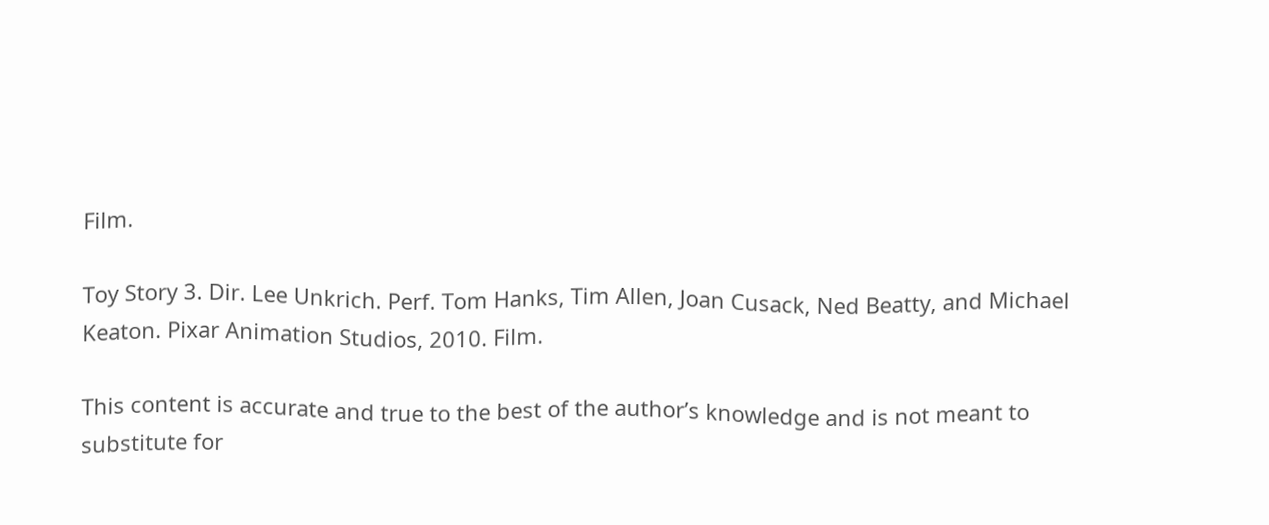Film.

Toy Story 3. Dir. Lee Unkrich. Perf. Tom Hanks, Tim Allen, Joan Cusack, Ned Beatty, and Michael Keaton. Pixar Animation Studios, 2010. Film.

This content is accurate and true to the best of the author’s knowledge and is not meant to substitute for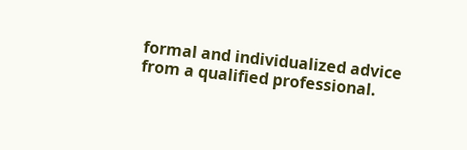formal and individualized advice from a qualified professional.